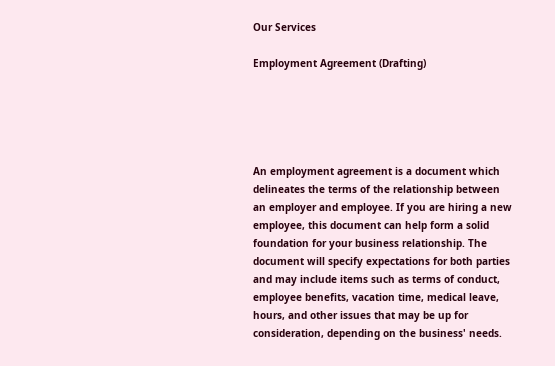Our Services

Employment Agreement (Drafting)





An employment agreement is a document which delineates the terms of the relationship between an employer and employee. If you are hiring a new employee, this document can help form a solid foundation for your business relationship. The document will specify expectations for both parties and may include items such as terms of conduct, employee benefits, vacation time, medical leave, hours, and other issues that may be up for consideration, depending on the business' needs.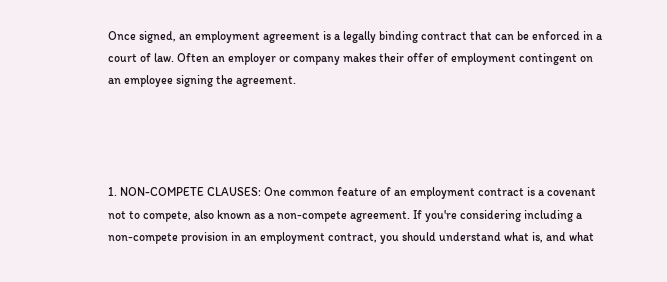Once signed, an employment agreement is a legally binding contract that can be enforced in a court of law. Often an employer or company makes their offer of employment contingent on an employee signing the agreement.




1. NON-COMPETE CLAUSES: One common feature of an employment contract is a covenant not to compete, also known as a non-compete agreement. If you're considering including a non-compete provision in an employment contract, you should understand what is, and what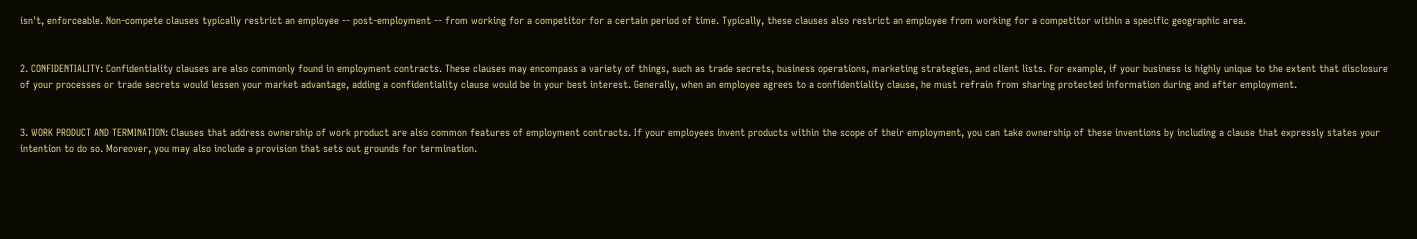isn't, enforceable. Non-compete clauses typically restrict an employee -- post-employment -- from working for a competitor for a certain period of time. Typically, these clauses also restrict an employee from working for a competitor within a specific geographic area.


2. CONFIDENTIALITY: Confidentiality clauses are also commonly found in employment contracts. These clauses may encompass a variety of things, such as trade secrets, business operations, marketing strategies, and client lists. For example, if your business is highly unique to the extent that disclosure of your processes or trade secrets would lessen your market advantage, adding a confidentiality clause would be in your best interest. Generally, when an employee agrees to a confidentiality clause, he must refrain from sharing protected information during and after employment.


3. WORK PRODUCT AND TERMINATION: Clauses that address ownership of work product are also common features of employment contracts. If your employees invent products within the scope of their employment, you can take ownership of these inventions by including a clause that expressly states your intention to do so. Moreover, you may also include a provision that sets out grounds for termination.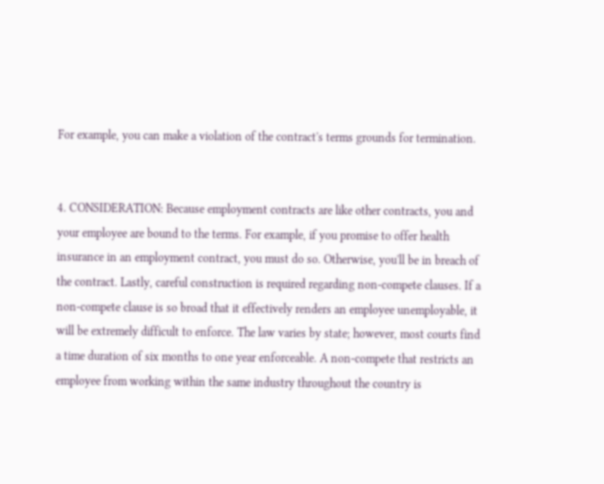For example, you can make a violation of the contract's terms grounds for termination.


4. CONSIDERATION: Because employment contracts are like other contracts, you and your employee are bound to the terms. For example, if you promise to offer health insurance in an employment contract, you must do so. Otherwise, you'll be in breach of the contract. Lastly, careful construction is required regarding non-compete clauses. If a non-compete clause is so broad that it effectively renders an employee unemployable, it will be extremely difficult to enforce. The law varies by state; however, most courts find a time duration of six months to one year enforceable. A non-compete that restricts an employee from working within the same industry throughout the country is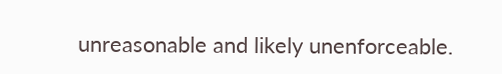unreasonable and likely unenforceable.